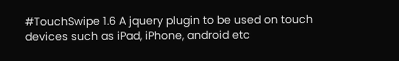#TouchSwipe 1.6 A jquery plugin to be used on touch devices such as iPad, iPhone, android etc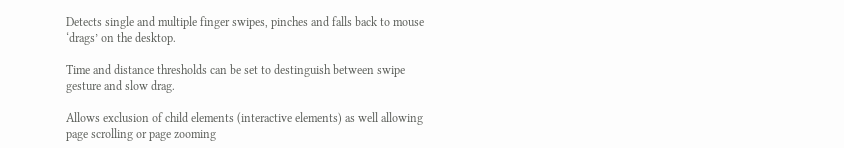Detects single and multiple finger swipes, pinches and falls back to mouse ‘drags’ on the desktop.

Time and distance thresholds can be set to destinguish between swipe gesture and slow drag.

Allows exclusion of child elements (interactive elements) as well allowing page scrolling or page zooming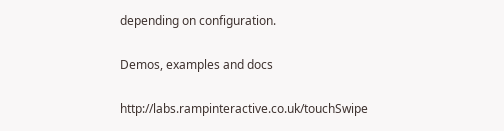depending on configuration.

Demos, examples and docs

http://labs.rampinteractive.co.uk/touchSwipe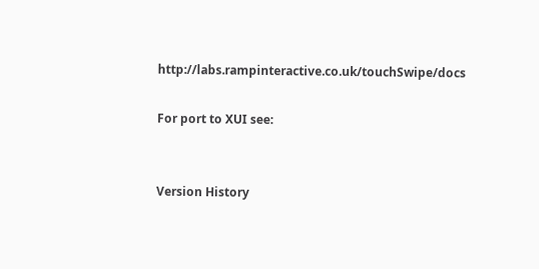http://labs.rampinteractive.co.uk/touchSwipe/docs

For port to XUI see:


Version History